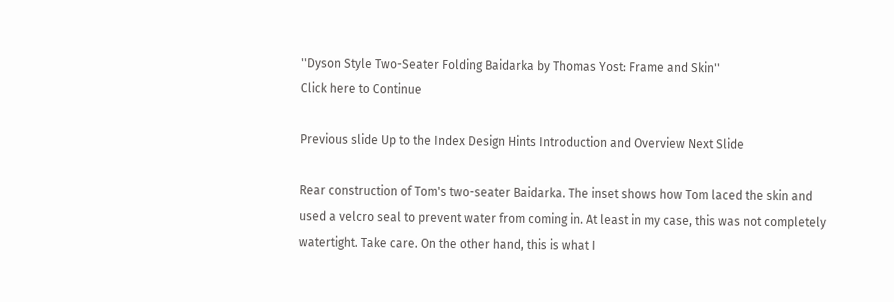''Dyson Style Two-Seater Folding Baidarka by Thomas Yost: Frame and Skin''
Click here to Continue

Previous slide Up to the Index Design Hints Introduction and Overview Next Slide

Rear construction of Tom's two-seater Baidarka. The inset shows how Tom laced the skin and used a velcro seal to prevent water from coming in. At least in my case, this was not completely watertight. Take care. On the other hand, this is what I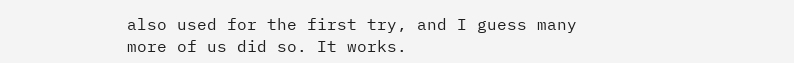also used for the first try, and I guess many more of us did so. It works.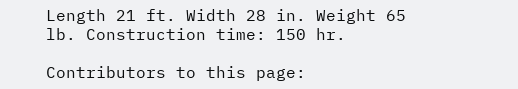Length 21 ft. Width 28 in. Weight 65 lb. Construction time: 150 hr.

Contributors to this page: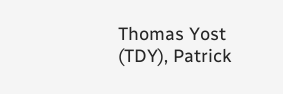Thomas Yost (TDY), Patrick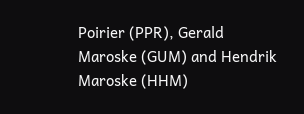Poirier (PPR), Gerald Maroske (GUM) and Hendrik Maroske (HHM)